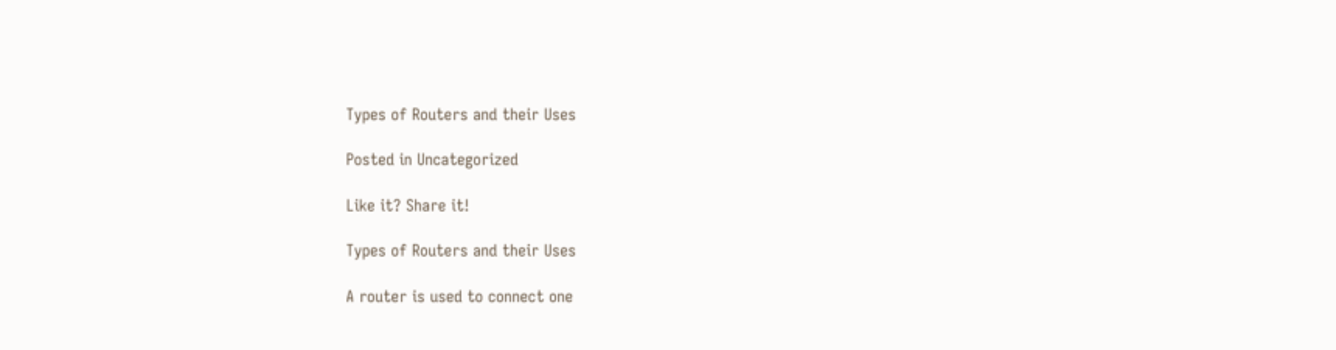Types of Routers and their Uses

Posted in Uncategorized

Like it? Share it!

Types of Routers and their Uses

A router is used to connect one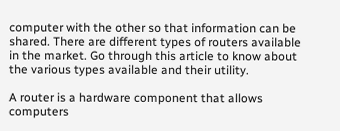computer with the other so that information can be shared. There are different types of routers available in the market. Go through this article to know about the various types available and their utility.

A router is a hardware component that allows computers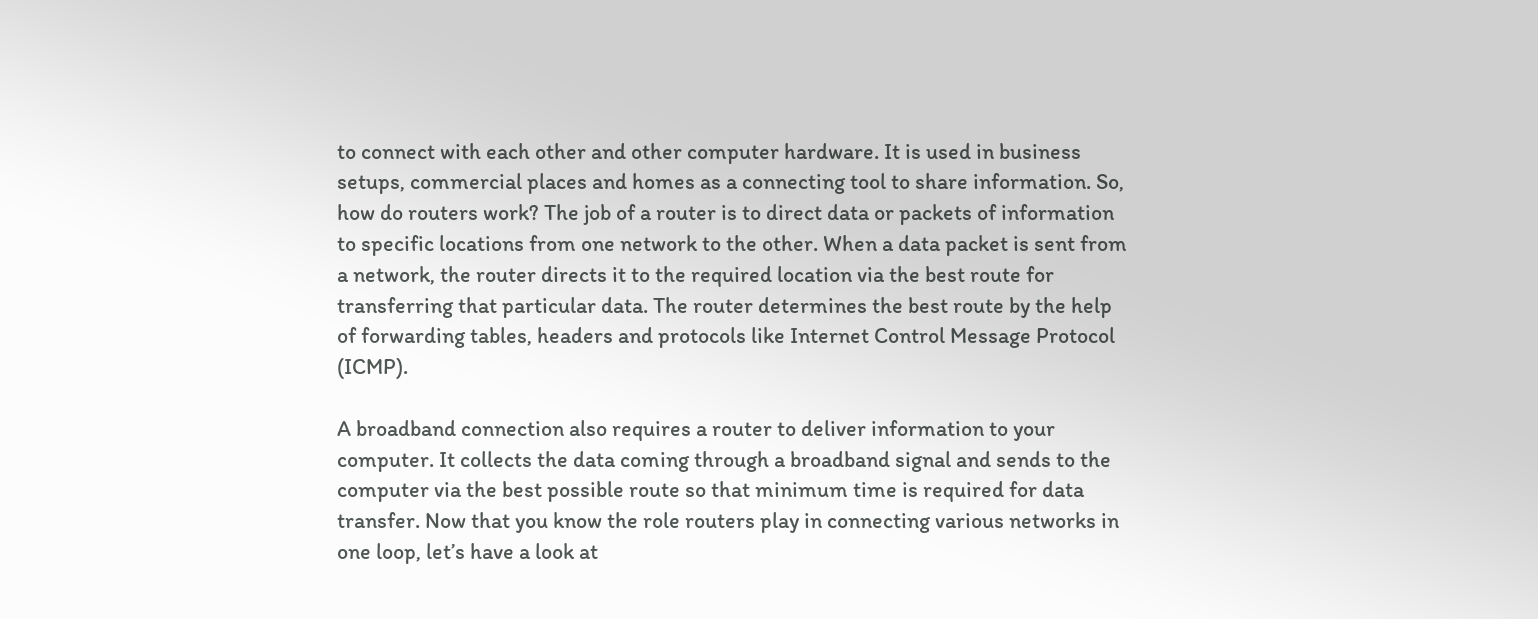to connect with each other and other computer hardware. It is used in business setups, commercial places and homes as a connecting tool to share information. So, how do routers work? The job of a router is to direct data or packets of information to specific locations from one network to the other. When a data packet is sent from a network, the router directs it to the required location via the best route for transferring that particular data. The router determines the best route by the help of forwarding tables, headers and protocols like Internet Control Message Protocol (ICMP).

A broadband connection also requires a router to deliver information to your computer. It collects the data coming through a broadband signal and sends to the computer via the best possible route so that minimum time is required for data transfer. Now that you know the role routers play in connecting various networks in one loop, let’s have a look at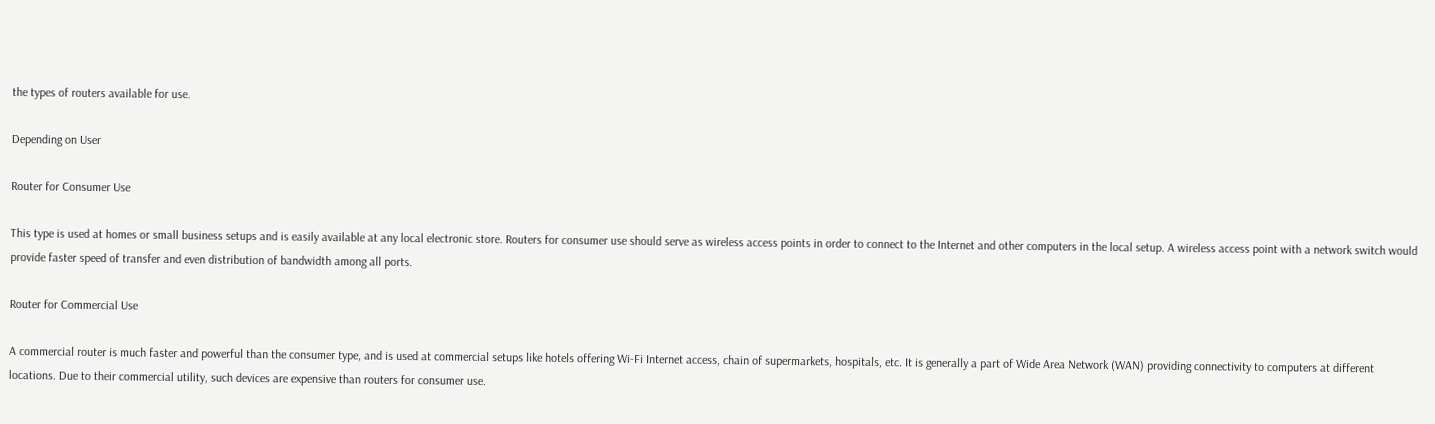the types of routers available for use.

Depending on User

Router for Consumer Use

This type is used at homes or small business setups and is easily available at any local electronic store. Routers for consumer use should serve as wireless access points in order to connect to the Internet and other computers in the local setup. A wireless access point with a network switch would provide faster speed of transfer and even distribution of bandwidth among all ports.

Router for Commercial Use

A commercial router is much faster and powerful than the consumer type, and is used at commercial setups like hotels offering Wi-Fi Internet access, chain of supermarkets, hospitals, etc. It is generally a part of Wide Area Network (WAN) providing connectivity to computers at different locations. Due to their commercial utility, such devices are expensive than routers for consumer use.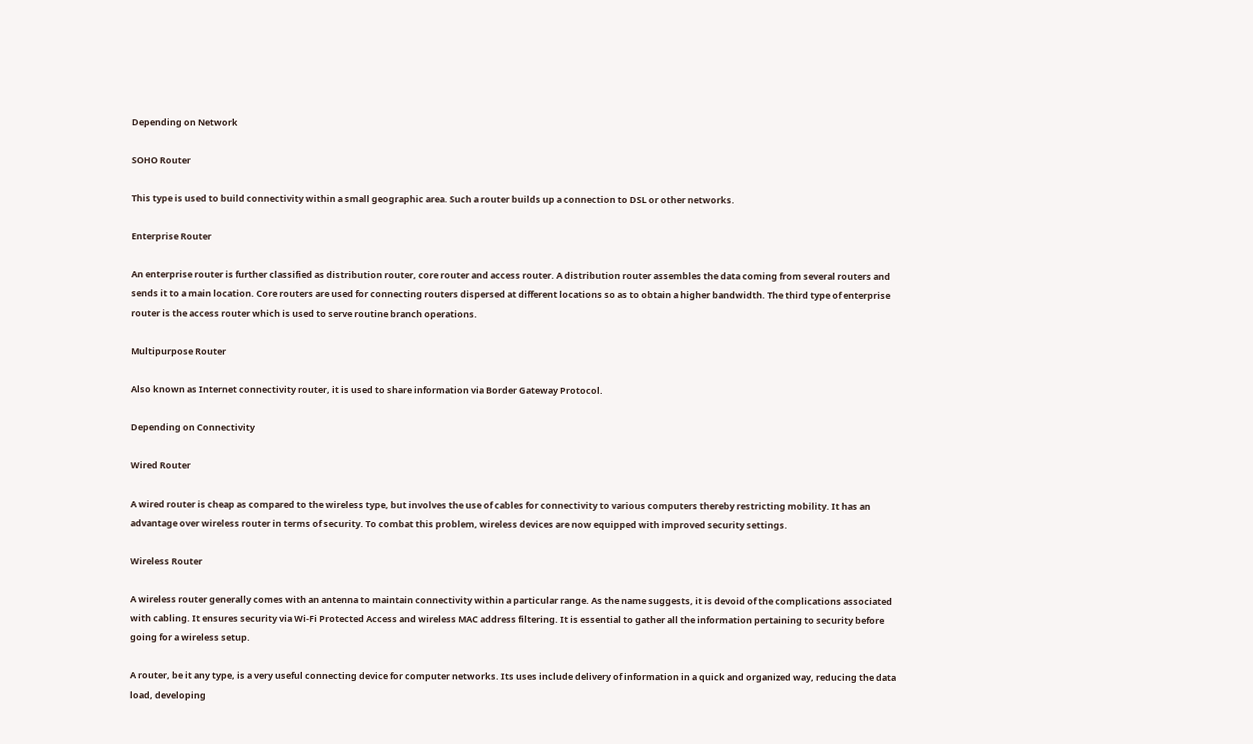Depending on Network

SOHO Router

This type is used to build connectivity within a small geographic area. Such a router builds up a connection to DSL or other networks.

Enterprise Router

An enterprise router is further classified as distribution router, core router and access router. A distribution router assembles the data coming from several routers and sends it to a main location. Core routers are used for connecting routers dispersed at different locations so as to obtain a higher bandwidth. The third type of enterprise router is the access router which is used to serve routine branch operations.

Multipurpose Router

Also known as Internet connectivity router, it is used to share information via Border Gateway Protocol.

Depending on Connectivity

Wired Router

A wired router is cheap as compared to the wireless type, but involves the use of cables for connectivity to various computers thereby restricting mobility. It has an advantage over wireless router in terms of security. To combat this problem, wireless devices are now equipped with improved security settings.

Wireless Router

A wireless router generally comes with an antenna to maintain connectivity within a particular range. As the name suggests, it is devoid of the complications associated with cabling. It ensures security via Wi-Fi Protected Access and wireless MAC address filtering. It is essential to gather all the information pertaining to security before going for a wireless setup.

A router, be it any type, is a very useful connecting device for computer networks. Its uses include delivery of information in a quick and organized way, reducing the data load, developing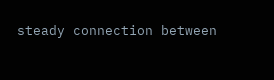steady connection between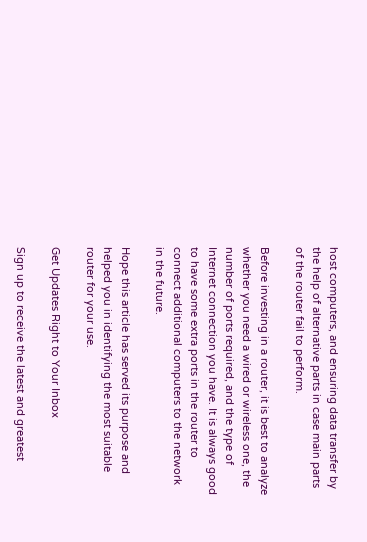host computers, and ensuring data transfer by the help of alternative parts in case main parts of the router fail to perform.

Before investing in a router, it is best to analyze whether you need a wired or wireless one, the number of ports required, and the type of Internet connection you have. It is always good to have some extra ports in the router to connect additional computers to the network in the future.

Hope this article has served its purpose and helped you in identifying the most suitable router for your use.

Get Updates Right to Your Inbox

Sign up to receive the latest and greatest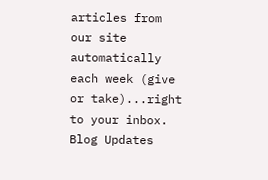articles from our site automatically each week (give or take)...right to your inbox.
Blog Updates